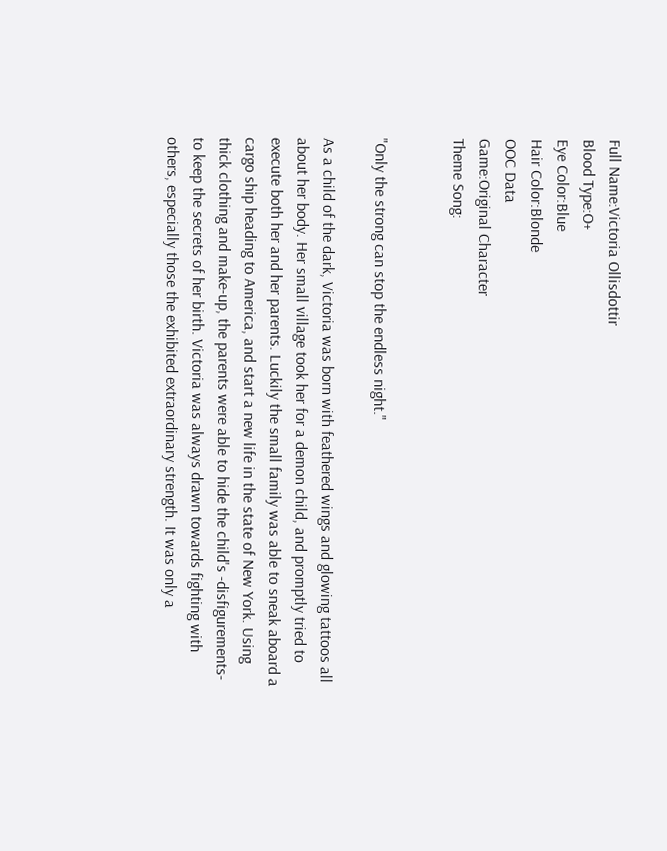Full Name:Victoria Ollisdottir
Blood Type:O+
Eye Color:Blue
Hair Color:Blonde
OOC Data
Game:Original Character
Theme Song:


"Only the strong can stop the endless night."

As a child of the dark, Victoria was born with feathered wings and glowing tattoos all about her body. Her small village took her for a demon child, and promptly tried to execute both her and her parents. Luckily the small family was able to sneak aboard a cargo ship heading to America, and start a new life in the state of New York. Using thick clothing and make-up, the parents were able to hide the child's -disfigurements- to keep the secrets of her birth. Victoria was always drawn towards fighting with others, especially those the exhibited extraordinary strength. It was only a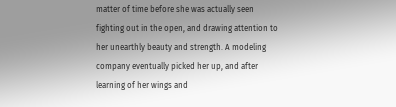matter of time before she was actually seen fighting out in the open, and drawing attention to her unearthly beauty and strength. A modeling company eventually picked her up, and after learning of her wings and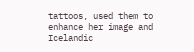tattoos, used them to enhance her image and Icelandic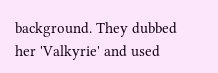background. They dubbed her 'Valkyrie' and used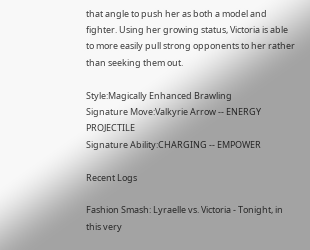that angle to push her as both a model and fighter. Using her growing status, Victoria is able to more easily pull strong opponents to her rather than seeking them out.

Style:Magically Enhanced Brawling
Signature Move:Valkyrie Arrow -- ENERGY PROJECTILE
Signature Ability:CHARGING -- EMPOWER

Recent Logs

Fashion Smash: Lyraelle vs. Victoria - Tonight, in this very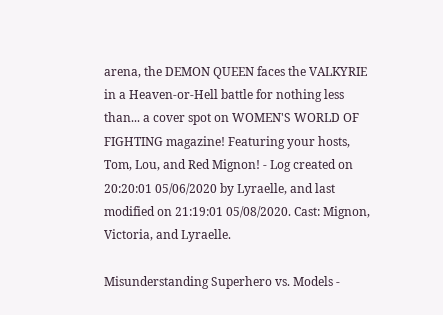arena, the DEMON QUEEN faces the VALKYRIE in a Heaven-or-Hell battle for nothing less than... a cover spot on WOMEN'S WORLD OF FIGHTING magazine! Featuring your hosts, Tom, Lou, and Red Mignon! - Log created on 20:20:01 05/06/2020 by Lyraelle, and last modified on 21:19:01 05/08/2020. Cast: Mignon, Victoria, and Lyraelle.

Misunderstanding Superhero vs. Models -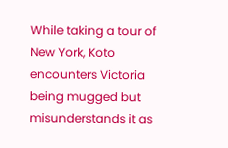While taking a tour of New York, Koto encounters Victoria being mugged but misunderstands it as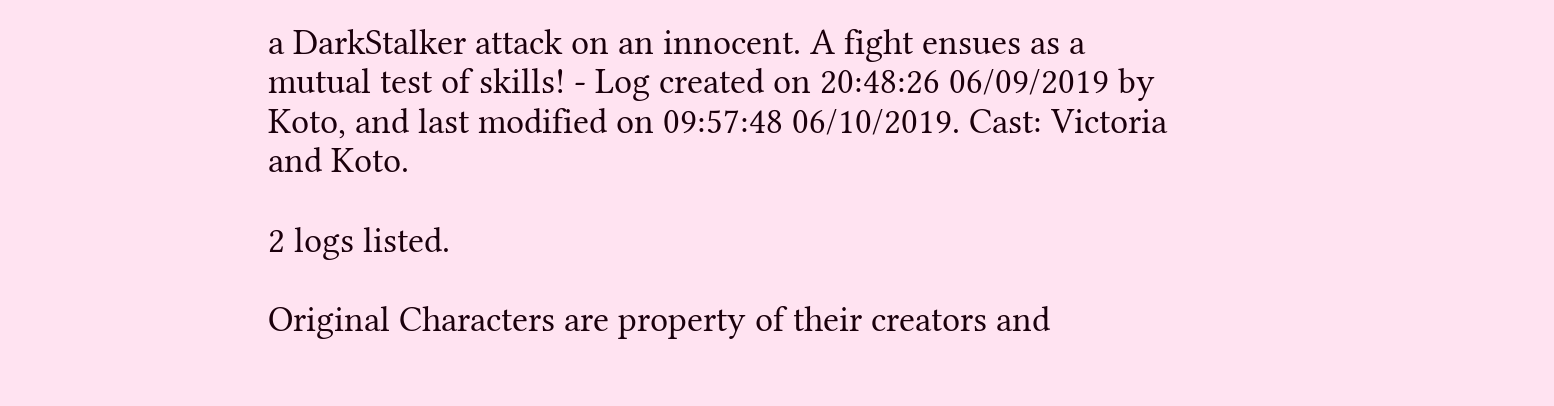a DarkStalker attack on an innocent. A fight ensues as a mutual test of skills! - Log created on 20:48:26 06/09/2019 by Koto, and last modified on 09:57:48 06/10/2019. Cast: Victoria and Koto.

2 logs listed.

Original Characters are property of their creators and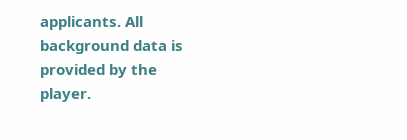applicants. All background data is provided by the player.